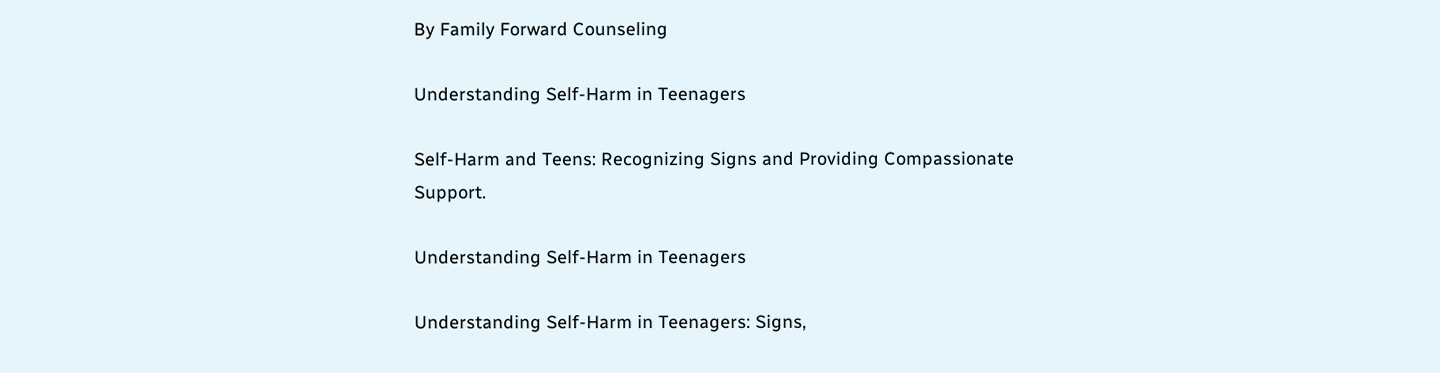By Family Forward Counseling

Understanding Self-Harm in Teenagers

Self-Harm and Teens: Recognizing Signs and Providing Compassionate Support.

Understanding Self-Harm in Teenagers

Understanding Self-Harm in Teenagers: Signs,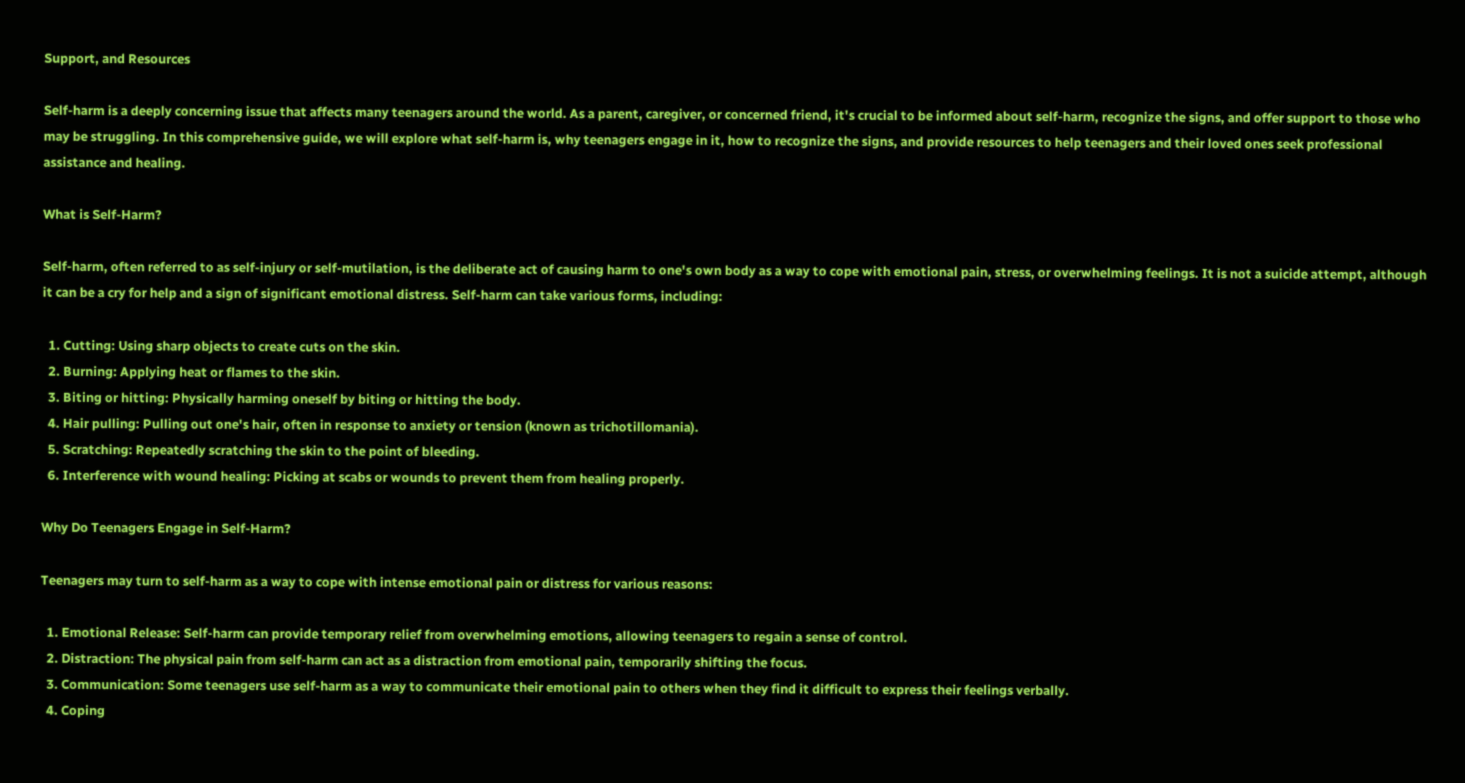Support, and Resources

Self-harm is a deeply concerning issue that affects many teenagers around the world. As a parent, caregiver, or concerned friend, it's crucial to be informed about self-harm, recognize the signs, and offer support to those who may be struggling. In this comprehensive guide, we will explore what self-harm is, why teenagers engage in it, how to recognize the signs, and provide resources to help teenagers and their loved ones seek professional assistance and healing.

What is Self-Harm?

Self-harm, often referred to as self-injury or self-mutilation, is the deliberate act of causing harm to one's own body as a way to cope with emotional pain, stress, or overwhelming feelings. It is not a suicide attempt, although it can be a cry for help and a sign of significant emotional distress. Self-harm can take various forms, including:

  1. Cutting: Using sharp objects to create cuts on the skin.
  2. Burning: Applying heat or flames to the skin.
  3. Biting or hitting: Physically harming oneself by biting or hitting the body.
  4. Hair pulling: Pulling out one's hair, often in response to anxiety or tension (known as trichotillomania).
  5. Scratching: Repeatedly scratching the skin to the point of bleeding.
  6. Interference with wound healing: Picking at scabs or wounds to prevent them from healing properly.

Why Do Teenagers Engage in Self-Harm?

Teenagers may turn to self-harm as a way to cope with intense emotional pain or distress for various reasons:

  1. Emotional Release: Self-harm can provide temporary relief from overwhelming emotions, allowing teenagers to regain a sense of control.
  2. Distraction: The physical pain from self-harm can act as a distraction from emotional pain, temporarily shifting the focus.
  3. Communication: Some teenagers use self-harm as a way to communicate their emotional pain to others when they find it difficult to express their feelings verbally.
  4. Coping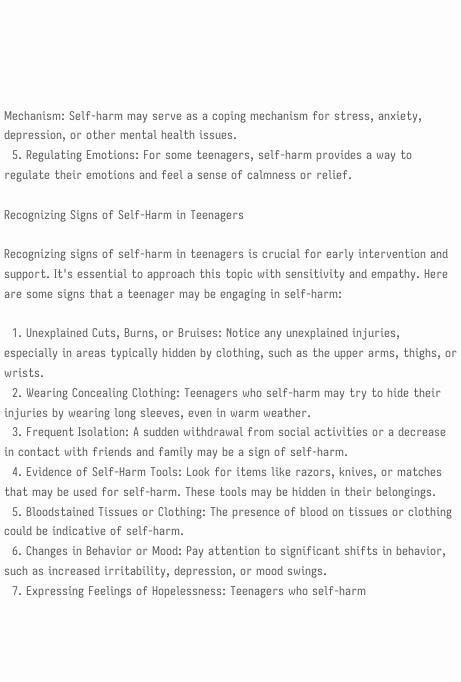Mechanism: Self-harm may serve as a coping mechanism for stress, anxiety, depression, or other mental health issues.
  5. Regulating Emotions: For some teenagers, self-harm provides a way to regulate their emotions and feel a sense of calmness or relief.

Recognizing Signs of Self-Harm in Teenagers

Recognizing signs of self-harm in teenagers is crucial for early intervention and support. It's essential to approach this topic with sensitivity and empathy. Here are some signs that a teenager may be engaging in self-harm:

  1. Unexplained Cuts, Burns, or Bruises: Notice any unexplained injuries, especially in areas typically hidden by clothing, such as the upper arms, thighs, or wrists.
  2. Wearing Concealing Clothing: Teenagers who self-harm may try to hide their injuries by wearing long sleeves, even in warm weather.
  3. Frequent Isolation: A sudden withdrawal from social activities or a decrease in contact with friends and family may be a sign of self-harm.
  4. Evidence of Self-Harm Tools: Look for items like razors, knives, or matches that may be used for self-harm. These tools may be hidden in their belongings.
  5. Bloodstained Tissues or Clothing: The presence of blood on tissues or clothing could be indicative of self-harm.
  6. Changes in Behavior or Mood: Pay attention to significant shifts in behavior, such as increased irritability, depression, or mood swings.
  7. Expressing Feelings of Hopelessness: Teenagers who self-harm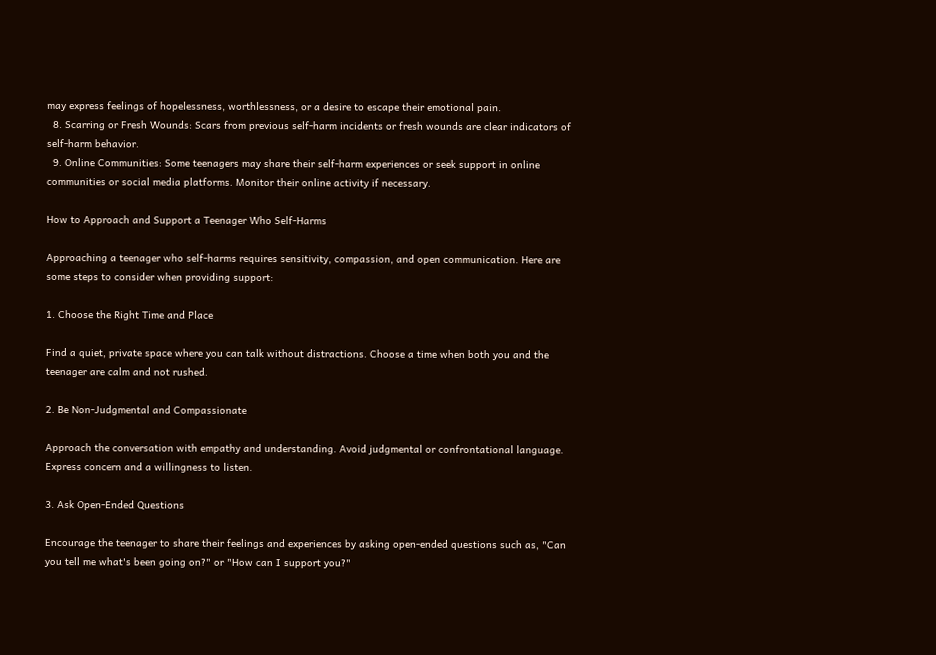may express feelings of hopelessness, worthlessness, or a desire to escape their emotional pain.
  8. Scarring or Fresh Wounds: Scars from previous self-harm incidents or fresh wounds are clear indicators of self-harm behavior.
  9. Online Communities: Some teenagers may share their self-harm experiences or seek support in online communities or social media platforms. Monitor their online activity if necessary.

How to Approach and Support a Teenager Who Self-Harms

Approaching a teenager who self-harms requires sensitivity, compassion, and open communication. Here are some steps to consider when providing support:

1. Choose the Right Time and Place

Find a quiet, private space where you can talk without distractions. Choose a time when both you and the teenager are calm and not rushed.

2. Be Non-Judgmental and Compassionate

Approach the conversation with empathy and understanding. Avoid judgmental or confrontational language. Express concern and a willingness to listen.

3. Ask Open-Ended Questions

Encourage the teenager to share their feelings and experiences by asking open-ended questions such as, "Can you tell me what's been going on?" or "How can I support you?"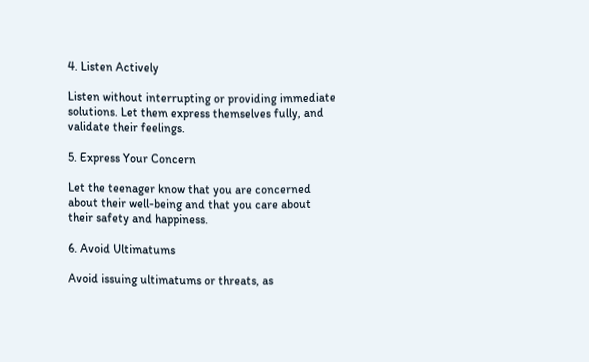4. Listen Actively

Listen without interrupting or providing immediate solutions. Let them express themselves fully, and validate their feelings.

5. Express Your Concern

Let the teenager know that you are concerned about their well-being and that you care about their safety and happiness.

6. Avoid Ultimatums

Avoid issuing ultimatums or threats, as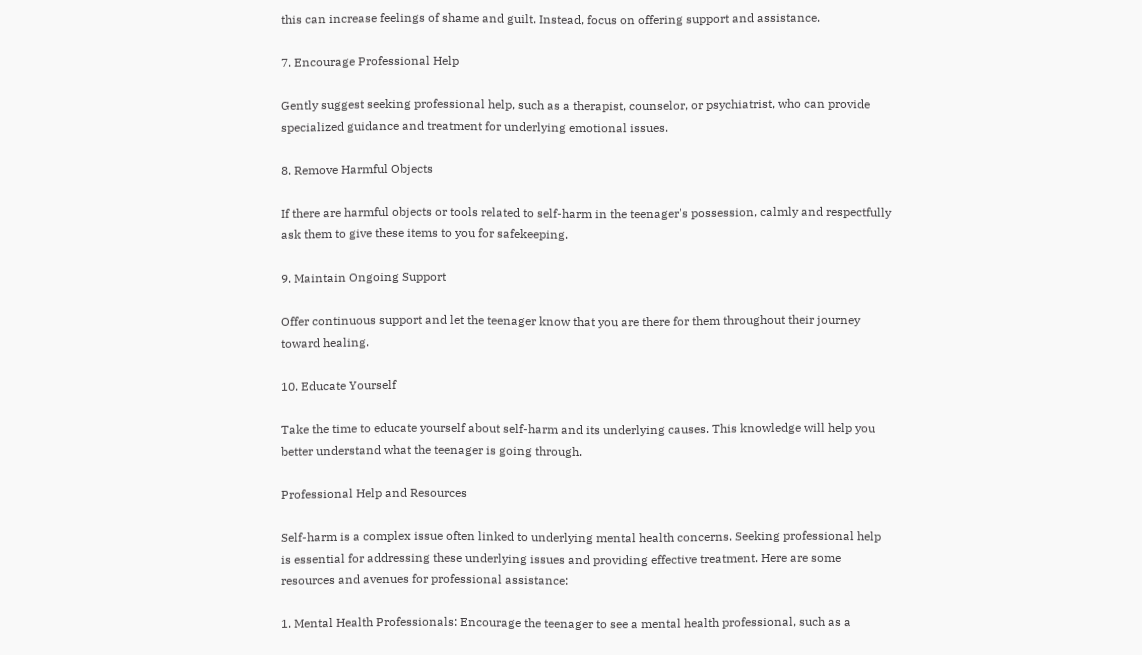this can increase feelings of shame and guilt. Instead, focus on offering support and assistance.

7. Encourage Professional Help

Gently suggest seeking professional help, such as a therapist, counselor, or psychiatrist, who can provide specialized guidance and treatment for underlying emotional issues.

8. Remove Harmful Objects

If there are harmful objects or tools related to self-harm in the teenager's possession, calmly and respectfully ask them to give these items to you for safekeeping.

9. Maintain Ongoing Support

Offer continuous support and let the teenager know that you are there for them throughout their journey toward healing.

10. Educate Yourself

Take the time to educate yourself about self-harm and its underlying causes. This knowledge will help you better understand what the teenager is going through.

Professional Help and Resources

Self-harm is a complex issue often linked to underlying mental health concerns. Seeking professional help is essential for addressing these underlying issues and providing effective treatment. Here are some resources and avenues for professional assistance:

1. Mental Health Professionals: Encourage the teenager to see a mental health professional, such as a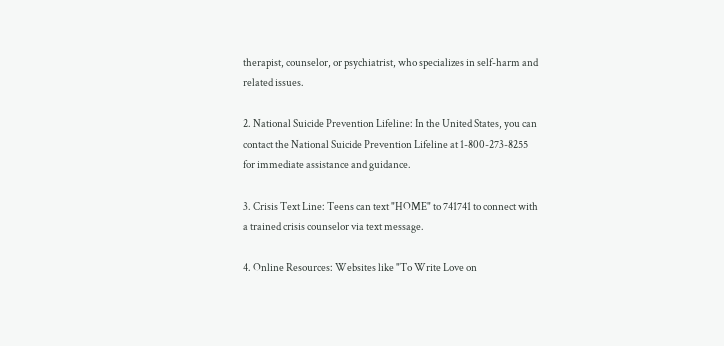therapist, counselor, or psychiatrist, who specializes in self-harm and related issues.

2. National Suicide Prevention Lifeline: In the United States, you can contact the National Suicide Prevention Lifeline at 1-800-273-8255 for immediate assistance and guidance.

3. Crisis Text Line: Teens can text "HOME" to 741741 to connect with a trained crisis counselor via text message.

4. Online Resources: Websites like "To Write Love on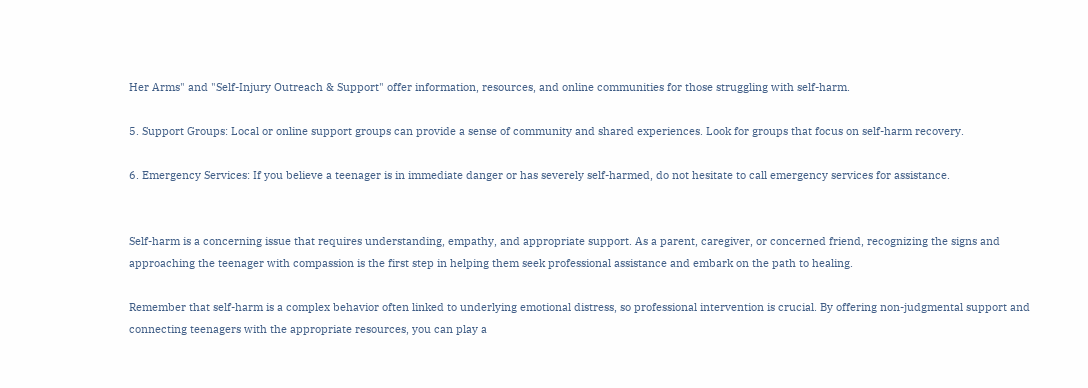Her Arms" and "Self-Injury Outreach & Support" offer information, resources, and online communities for those struggling with self-harm.

5. Support Groups: Local or online support groups can provide a sense of community and shared experiences. Look for groups that focus on self-harm recovery.

6. Emergency Services: If you believe a teenager is in immediate danger or has severely self-harmed, do not hesitate to call emergency services for assistance.


Self-harm is a concerning issue that requires understanding, empathy, and appropriate support. As a parent, caregiver, or concerned friend, recognizing the signs and approaching the teenager with compassion is the first step in helping them seek professional assistance and embark on the path to healing.

Remember that self-harm is a complex behavior often linked to underlying emotional distress, so professional intervention is crucial. By offering non-judgmental support and connecting teenagers with the appropriate resources, you can play a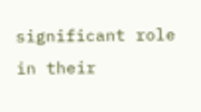significant role in their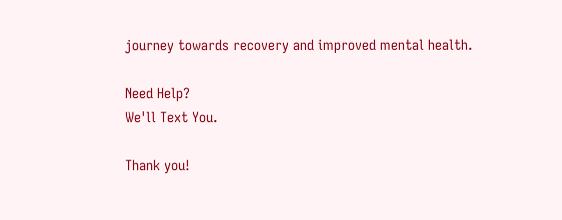journey towards recovery and improved mental health.

Need Help?
We'll Text You.

Thank you!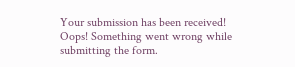Your submission has been received!
Oops! Something went wrong while submitting the form.